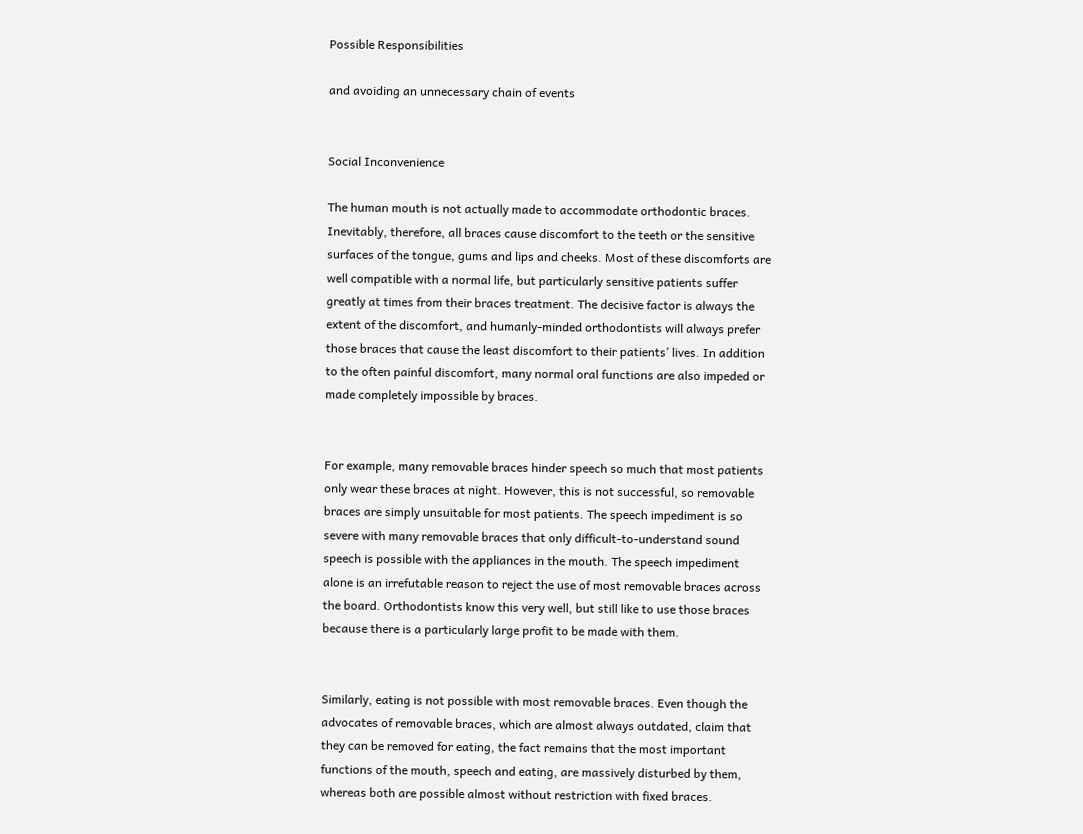Possible Responsibilities

and avoiding an unnecessary chain of events


Social Inconvenience

The human mouth is not actually made to accommodate orthodontic braces. Inevitably, therefore, all braces cause discomfort to the teeth or the sensitive surfaces of the tongue, gums and lips and cheeks. Most of these discomforts are well compatible with a normal life, but particularly sensitive patients suffer greatly at times from their braces treatment. The decisive factor is always the extent of the discomfort, and humanly-minded orthodontists will always prefer those braces that cause the least discomfort to their patients’ lives. In addition to the often painful discomfort, many normal oral functions are also impeded or made completely impossible by braces.


For example, many removable braces hinder speech so much that most patients only wear these braces at night. However, this is not successful, so removable braces are simply unsuitable for most patients. The speech impediment is so severe with many removable braces that only difficult-to-understand sound speech is possible with the appliances in the mouth. The speech impediment alone is an irrefutable reason to reject the use of most removable braces across the board. Orthodontists know this very well, but still like to use those braces because there is a particularly large profit to be made with them.


Similarly, eating is not possible with most removable braces. Even though the advocates of removable braces, which are almost always outdated, claim that they can be removed for eating, the fact remains that the most important functions of the mouth, speech and eating, are massively disturbed by them, whereas both are possible almost without restriction with fixed braces.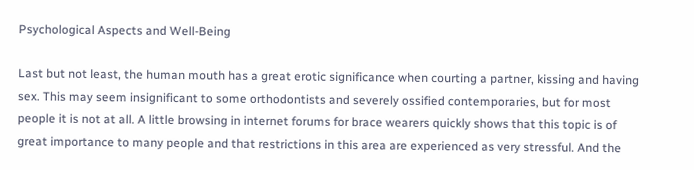Psychological Aspects and Well-Being

Last but not least, the human mouth has a great erotic significance when courting a partner, kissing and having sex. This may seem insignificant to some orthodontists and severely ossified contemporaries, but for most people it is not at all. A little browsing in internet forums for brace wearers quickly shows that this topic is of great importance to many people and that restrictions in this area are experienced as very stressful. And the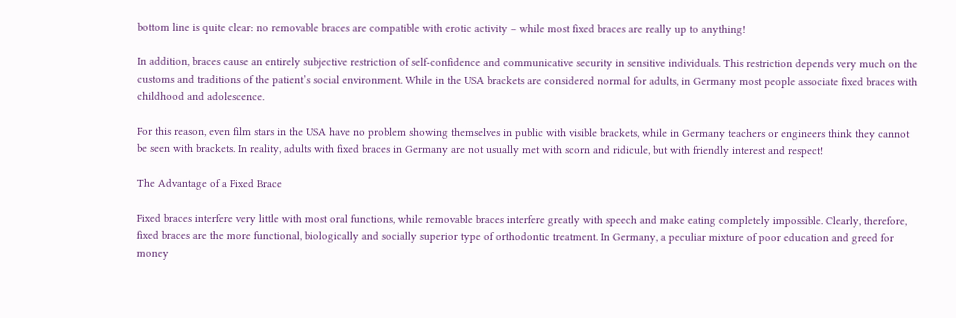bottom line is quite clear: no removable braces are compatible with erotic activity – while most fixed braces are really up to anything!

In addition, braces cause an entirely subjective restriction of self-confidence and communicative security in sensitive individuals. This restriction depends very much on the customs and traditions of the patient’s social environment. While in the USA brackets are considered normal for adults, in Germany most people associate fixed braces with childhood and adolescence.

For this reason, even film stars in the USA have no problem showing themselves in public with visible brackets, while in Germany teachers or engineers think they cannot be seen with brackets. In reality, adults with fixed braces in Germany are not usually met with scorn and ridicule, but with friendly interest and respect!

The Advantage of a Fixed Brace

Fixed braces interfere very little with most oral functions, while removable braces interfere greatly with speech and make eating completely impossible. Clearly, therefore, fixed braces are the more functional, biologically and socially superior type of orthodontic treatment. In Germany, a peculiar mixture of poor education and greed for money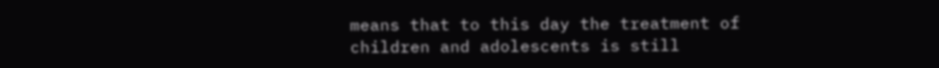means that to this day the treatment of children and adolescents is still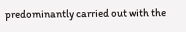predominantly carried out with the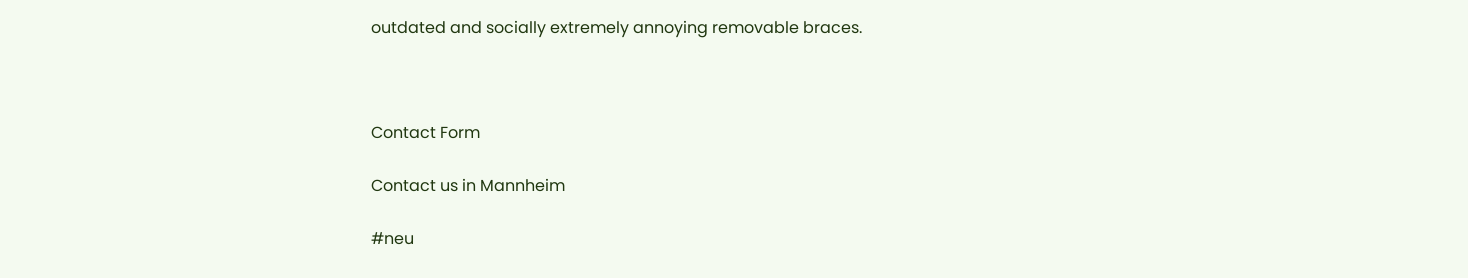outdated and socially extremely annoying removable braces.



Contact Form

Contact us in Mannheim

#neu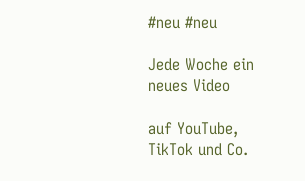#neu #neu

Jede Woche ein neues Video

auf YouTube, TikTok und Co.